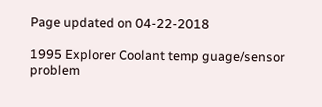Page updated on 04-22-2018

1995 Explorer Coolant temp guage/sensor problem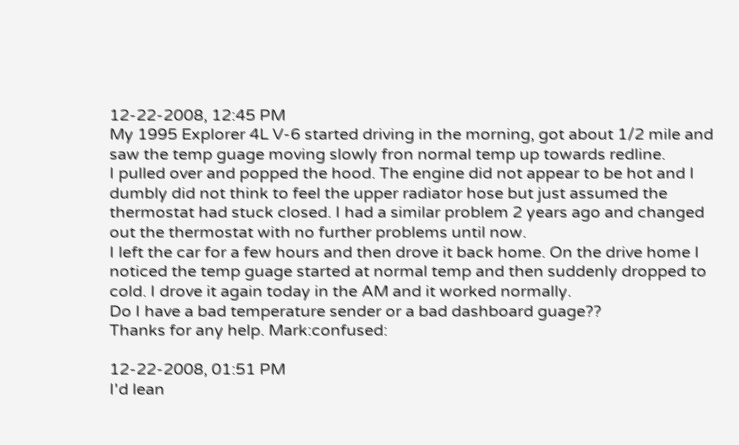12-22-2008, 12:45 PM
My 1995 Explorer 4L V-6 started driving in the morning, got about 1/2 mile and saw the temp guage moving slowly fron normal temp up towards redline.
I pulled over and popped the hood. The engine did not appear to be hot and I dumbly did not think to feel the upper radiator hose but just assumed the thermostat had stuck closed. I had a similar problem 2 years ago and changed out the thermostat with no further problems until now.
I left the car for a few hours and then drove it back home. On the drive home I noticed the temp guage started at normal temp and then suddenly dropped to cold. I drove it again today in the AM and it worked normally.
Do I have a bad temperature sender or a bad dashboard guage??
Thanks for any help. Mark:confused:

12-22-2008, 01:51 PM
I'd lean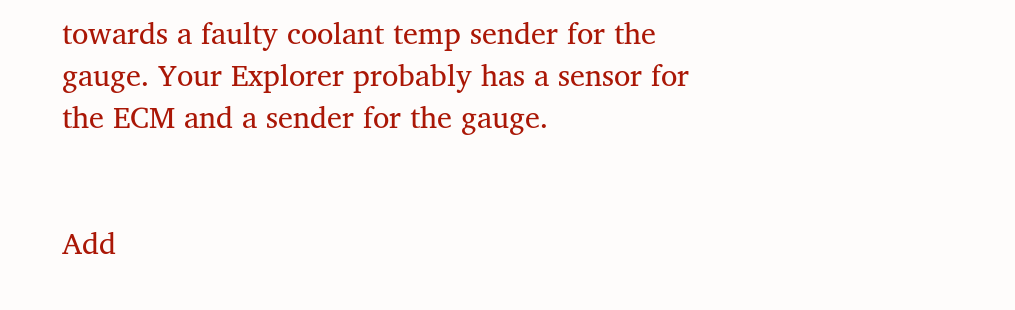towards a faulty coolant temp sender for the gauge. Your Explorer probably has a sensor for the ECM and a sender for the gauge.


Add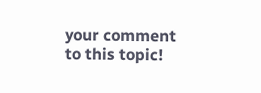your comment to this topic!